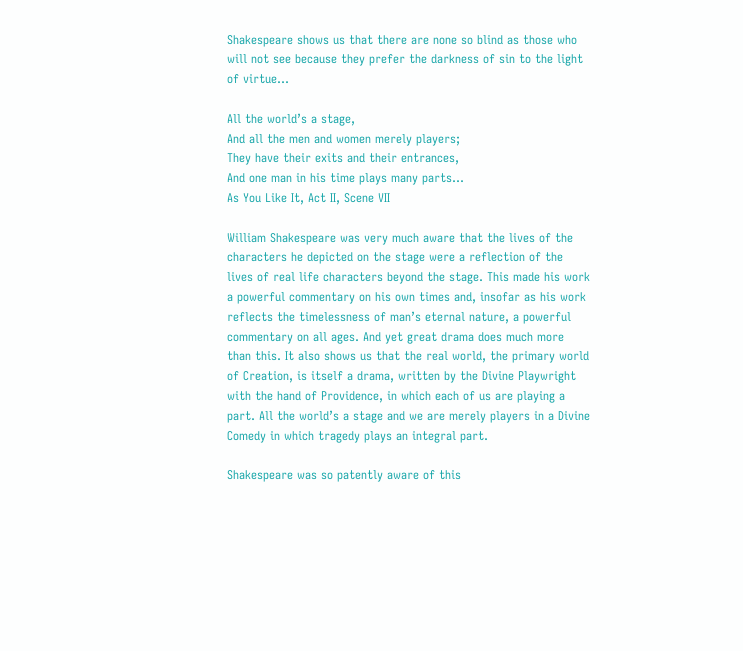Shakespeare shows us that there are none so blind as those who will not see because they prefer the darkness of sin to the light of virtue…

All the world’s a stage,
And all the men and women merely players;
They have their exits and their entrances,
And one man in his time plays many parts…
As You Like It, Act II, Scene VII

William Shakespeare was very much aware that the lives of the characters he depicted on the stage were a reflection of the lives of real life characters beyond the stage. This made his work a powerful commentary on his own times and, insofar as his work reflects the timelessness of man’s eternal nature, a powerful commentary on all ages. And yet great drama does much more than this. It also shows us that the real world, the primary world of Creation, is itself a drama, written by the Divine Playwright with the hand of Providence, in which each of us are playing a part. All the world’s a stage and we are merely players in a Divine Comedy in which tragedy plays an integral part.

Shakespeare was so patently aware of this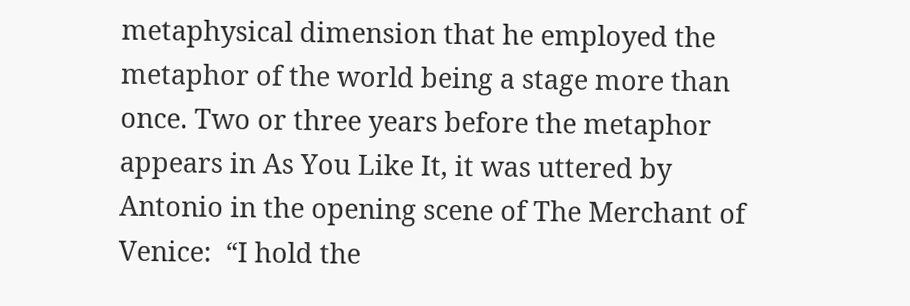metaphysical dimension that he employed the metaphor of the world being a stage more than once. Two or three years before the metaphor appears in As You Like It, it was uttered by Antonio in the opening scene of The Merchant of Venice:  “I hold the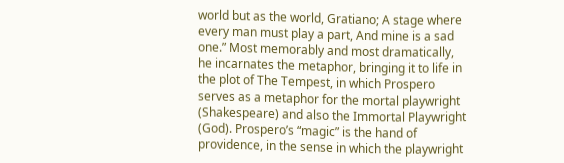world but as the world, Gratiano; A stage where every man must play a part, And mine is a sad one.” Most memorably and most dramatically, he incarnates the metaphor, bringing it to life in the plot of The Tempest, in which Prospero serves as a metaphor for the mortal playwright (Shakespeare) and also the Immortal Playwright (God). Prospero’s “magic” is the hand of providence, in the sense in which the playwright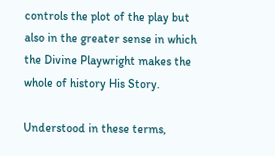controls the plot of the play but also in the greater sense in which the Divine Playwright makes the whole of history His Story.

Understood in these terms,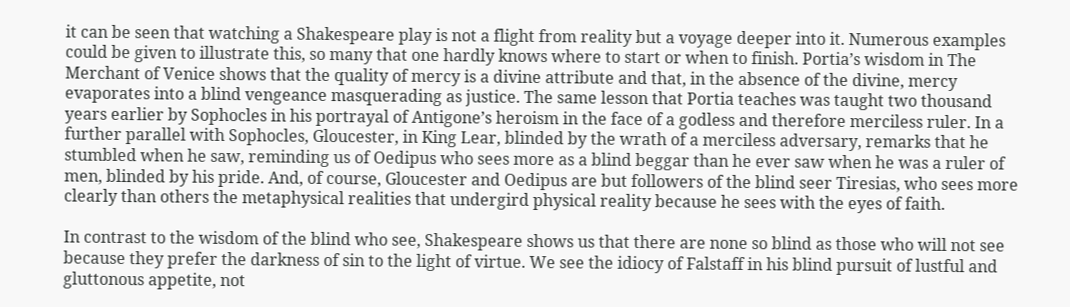it can be seen that watching a Shakespeare play is not a flight from reality but a voyage deeper into it. Numerous examples could be given to illustrate this, so many that one hardly knows where to start or when to finish. Portia’s wisdom in The Merchant of Venice shows that the quality of mercy is a divine attribute and that, in the absence of the divine, mercy evaporates into a blind vengeance masquerading as justice. The same lesson that Portia teaches was taught two thousand years earlier by Sophocles in his portrayal of Antigone’s heroism in the face of a godless and therefore merciless ruler. In a further parallel with Sophocles, Gloucester, in King Lear, blinded by the wrath of a merciless adversary, remarks that he stumbled when he saw, reminding us of Oedipus who sees more as a blind beggar than he ever saw when he was a ruler of men, blinded by his pride. And, of course, Gloucester and Oedipus are but followers of the blind seer Tiresias, who sees more clearly than others the metaphysical realities that undergird physical reality because he sees with the eyes of faith.

In contrast to the wisdom of the blind who see, Shakespeare shows us that there are none so blind as those who will not see because they prefer the darkness of sin to the light of virtue. We see the idiocy of Falstaff in his blind pursuit of lustful and gluttonous appetite, not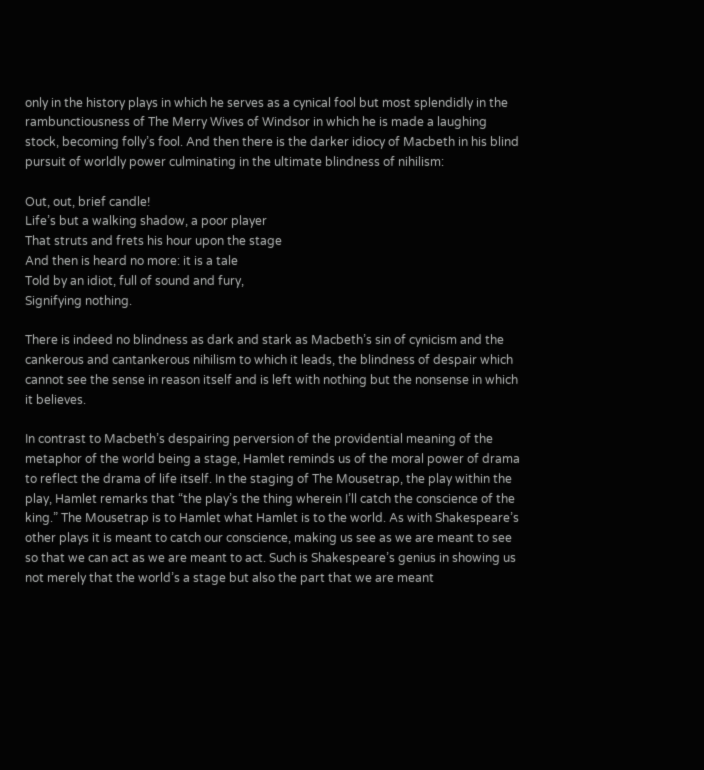only in the history plays in which he serves as a cynical fool but most splendidly in the rambunctiousness of The Merry Wives of Windsor in which he is made a laughing stock, becoming folly’s fool. And then there is the darker idiocy of Macbeth in his blind pursuit of worldly power culminating in the ultimate blindness of nihilism:

Out, out, brief candle!
Life’s but a walking shadow, a poor player
That struts and frets his hour upon the stage
And then is heard no more: it is a tale
Told by an idiot, full of sound and fury,
Signifying nothing.

There is indeed no blindness as dark and stark as Macbeth’s sin of cynicism and the cankerous and cantankerous nihilism to which it leads, the blindness of despair which cannot see the sense in reason itself and is left with nothing but the nonsense in which it believes.

In contrast to Macbeth’s despairing perversion of the providential meaning of the metaphor of the world being a stage, Hamlet reminds us of the moral power of drama to reflect the drama of life itself. In the staging of The Mousetrap, the play within the play, Hamlet remarks that “the play’s the thing wherein I’ll catch the conscience of the king.” The Mousetrap is to Hamlet what Hamlet is to the world. As with Shakespeare’s other plays it is meant to catch our conscience, making us see as we are meant to see so that we can act as we are meant to act. Such is Shakespeare’s genius in showing us not merely that the world’s a stage but also the part that we are meant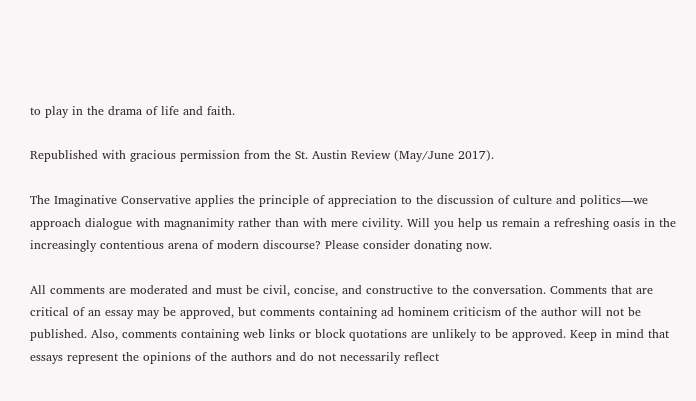to play in the drama of life and faith.

Republished with gracious permission from the St. Austin Review (May/June 2017).

The Imaginative Conservative applies the principle of appreciation to the discussion of culture and politics—we approach dialogue with magnanimity rather than with mere civility. Will you help us remain a refreshing oasis in the increasingly contentious arena of modern discourse? Please consider donating now.

All comments are moderated and must be civil, concise, and constructive to the conversation. Comments that are critical of an essay may be approved, but comments containing ad hominem criticism of the author will not be published. Also, comments containing web links or block quotations are unlikely to be approved. Keep in mind that essays represent the opinions of the authors and do not necessarily reflect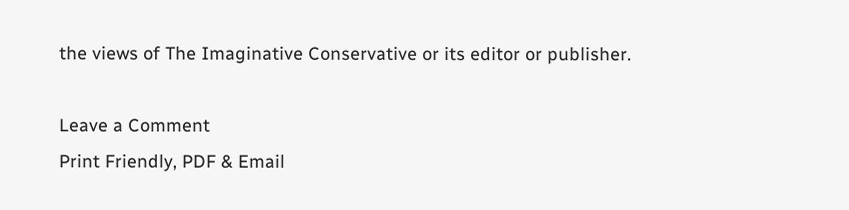the views of The Imaginative Conservative or its editor or publisher.

Leave a Comment
Print Friendly, PDF & Email